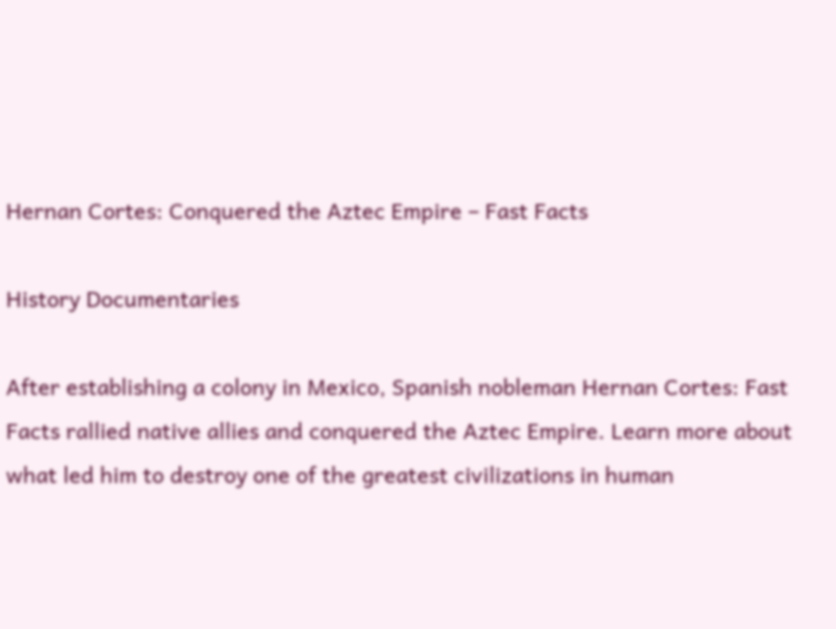Hernan Cortes: Conquered the Aztec Empire – Fast Facts

History Documentaries

After establishing a colony in Mexico, Spanish nobleman Hernan Cortes: Fast Facts rallied native allies and conquered the Aztec Empire. Learn more about what led him to destroy one of the greatest civilizations in human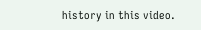history in this video.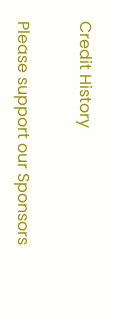Credit History

Please support our Sponsors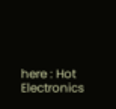here : Hot Electronics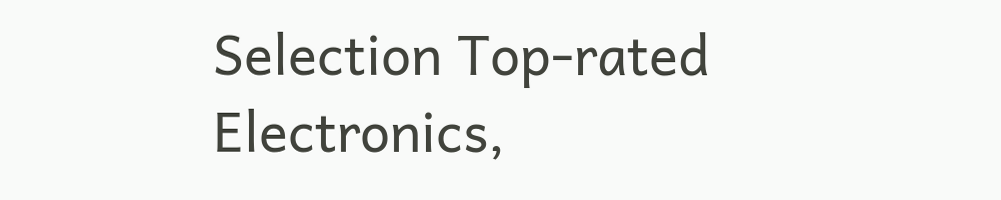Selection Top-rated Electronics,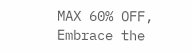MAX 60% OFF, Embrace the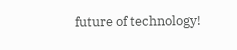future of technology!